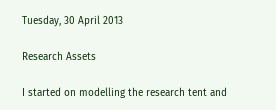Tuesday, 30 April 2013

Research Assets

I started on modelling the research tent and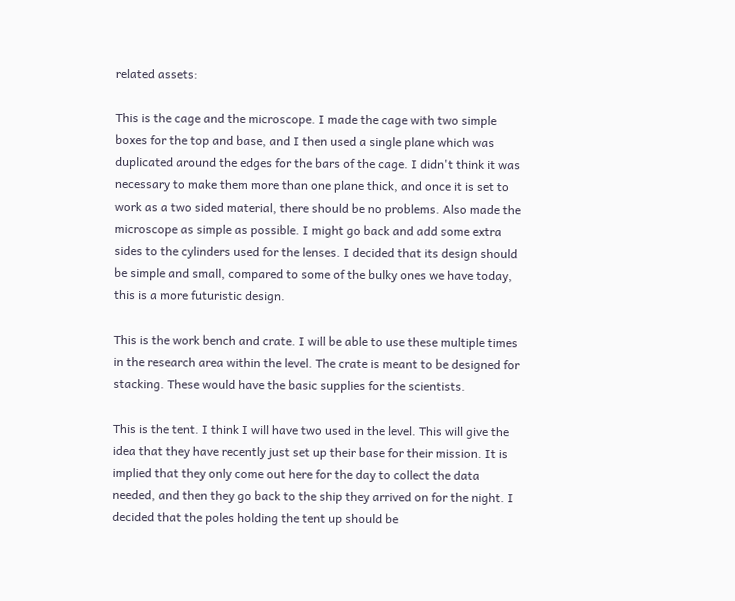related assets:

This is the cage and the microscope. I made the cage with two simple boxes for the top and base, and I then used a single plane which was duplicated around the edges for the bars of the cage. I didn't think it was necessary to make them more than one plane thick, and once it is set to work as a two sided material, there should be no problems. Also made the microscope as simple as possible. I might go back and add some extra sides to the cylinders used for the lenses. I decided that its design should be simple and small, compared to some of the bulky ones we have today, this is a more futuristic design.

This is the work bench and crate. I will be able to use these multiple times in the research area within the level. The crate is meant to be designed for stacking. These would have the basic supplies for the scientists.

This is the tent. I think I will have two used in the level. This will give the idea that they have recently just set up their base for their mission. It is implied that they only come out here for the day to collect the data needed, and then they go back to the ship they arrived on for the night. I decided that the poles holding the tent up should be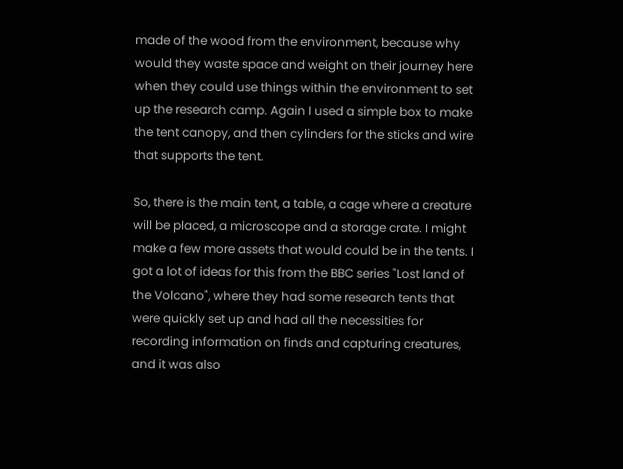made of the wood from the environment, because why would they waste space and weight on their journey here when they could use things within the environment to set up the research camp. Again I used a simple box to make the tent canopy, and then cylinders for the sticks and wire that supports the tent.

So, there is the main tent, a table, a cage where a creature will be placed, a microscope and a storage crate. I might make a few more assets that would could be in the tents. I got a lot of ideas for this from the BBC series "Lost land of the Volcano", where they had some research tents that were quickly set up and had all the necessities for recording information on finds and capturing creatures, and it was also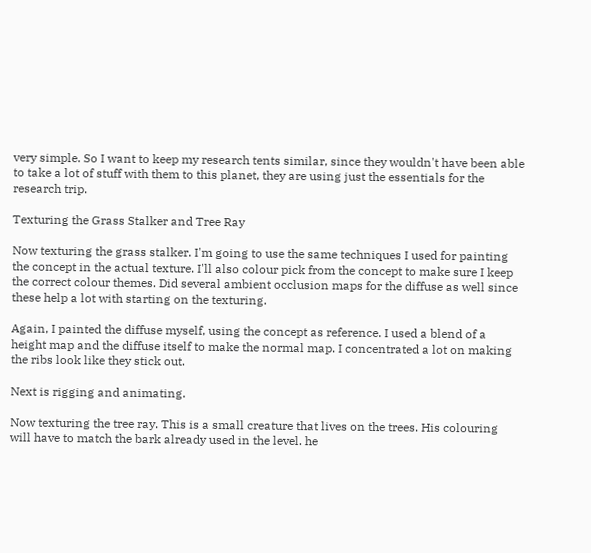very simple. So I want to keep my research tents similar, since they wouldn't have been able to take a lot of stuff with them to this planet, they are using just the essentials for the research trip.

Texturing the Grass Stalker and Tree Ray

Now texturing the grass stalker. I'm going to use the same techniques I used for painting the concept in the actual texture. I'll also colour pick from the concept to make sure I keep the correct colour themes. Did several ambient occlusion maps for the diffuse as well since these help a lot with starting on the texturing.

Again, I painted the diffuse myself, using the concept as reference. I used a blend of a height map and the diffuse itself to make the normal map. I concentrated a lot on making the ribs look like they stick out.

Next is rigging and animating.

Now texturing the tree ray. This is a small creature that lives on the trees. His colouring will have to match the bark already used in the level. he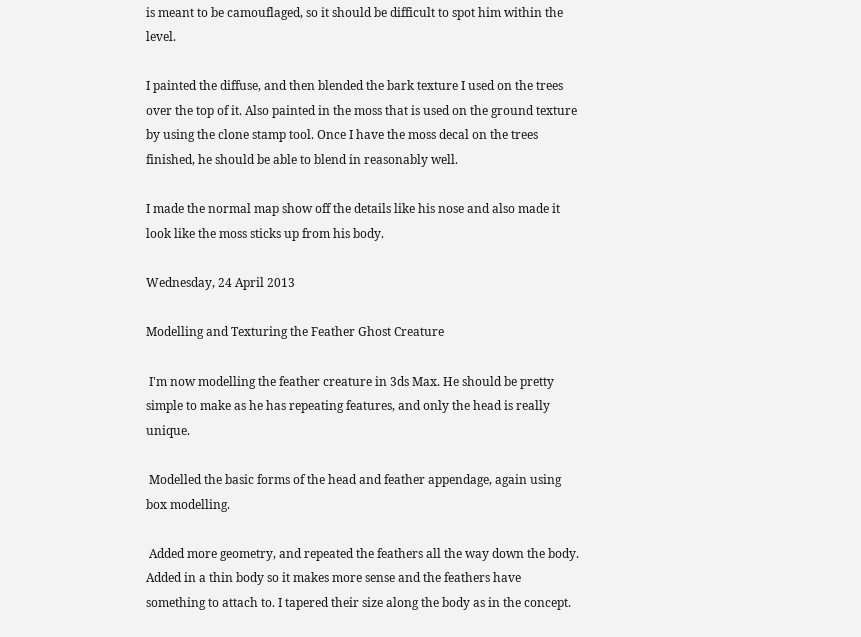is meant to be camouflaged, so it should be difficult to spot him within the level.

I painted the diffuse, and then blended the bark texture I used on the trees over the top of it. Also painted in the moss that is used on the ground texture by using the clone stamp tool. Once I have the moss decal on the trees finished, he should be able to blend in reasonably well.

I made the normal map show off the details like his nose and also made it look like the moss sticks up from his body.

Wednesday, 24 April 2013

Modelling and Texturing the Feather Ghost Creature

 I'm now modelling the feather creature in 3ds Max. He should be pretty simple to make as he has repeating features, and only the head is really unique.

 Modelled the basic forms of the head and feather appendage, again using box modelling.

 Added more geometry, and repeated the feathers all the way down the body. Added in a thin body so it makes more sense and the feathers have something to attach to. I tapered their size along the body as in the concept.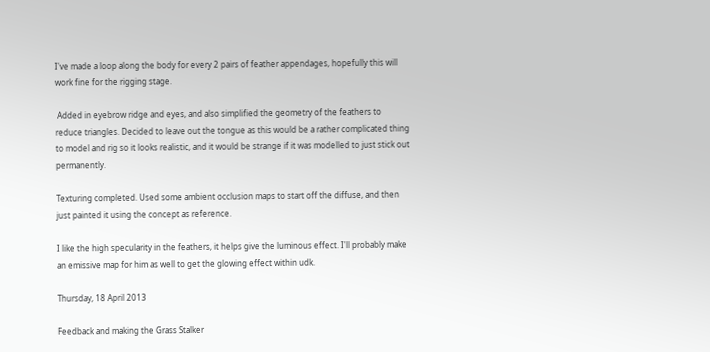I've made a loop along the body for every 2 pairs of feather appendages, hopefully this will work fine for the rigging stage.

 Added in eyebrow ridge and eyes, and also simplified the geometry of the feathers to reduce triangles. Decided to leave out the tongue as this would be a rather complicated thing to model and rig so it looks realistic, and it would be strange if it was modelled to just stick out permanently.

Texturing completed. Used some ambient occlusion maps to start off the diffuse, and then just painted it using the concept as reference.

I like the high specularity in the feathers, it helps give the luminous effect. I'll probably make an emissive map for him as well to get the glowing effect within udk.

Thursday, 18 April 2013

Feedback and making the Grass Stalker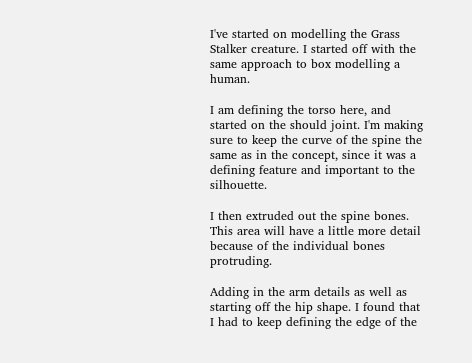I've started on modelling the Grass Stalker creature. I started off with the same approach to box modelling a human.

I am defining the torso here, and started on the should joint. I'm making sure to keep the curve of the spine the same as in the concept, since it was a defining feature and important to the silhouette.

I then extruded out the spine bones. This area will have a little more detail because of the individual bones protruding.

Adding in the arm details as well as starting off the hip shape. I found that I had to keep defining the edge of the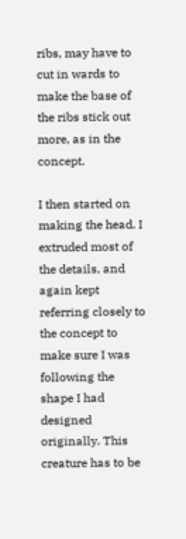ribs, may have to cut in wards to make the base of the ribs stick out more, as in the concept.

I then started on making the head. I extruded most of the details, and again kept referring closely to the concept to make sure I was following the shape I had designed originally. This creature has to be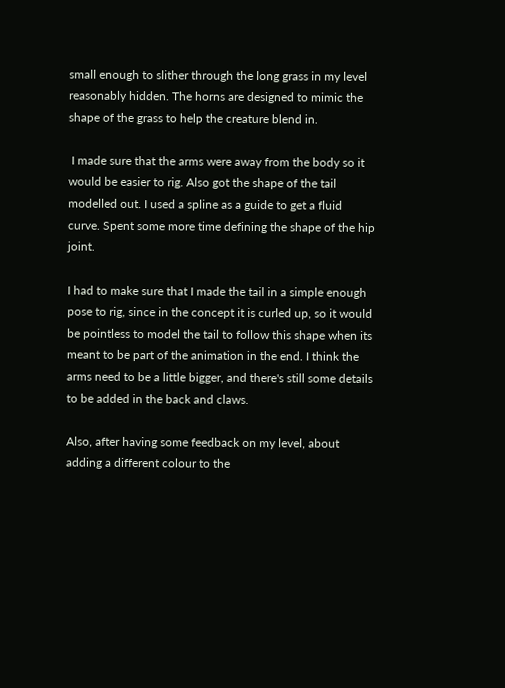small enough to slither through the long grass in my level reasonably hidden. The horns are designed to mimic the shape of the grass to help the creature blend in.

 I made sure that the arms were away from the body so it would be easier to rig. Also got the shape of the tail modelled out. I used a spline as a guide to get a fluid curve. Spent some more time defining the shape of the hip joint.

I had to make sure that I made the tail in a simple enough pose to rig, since in the concept it is curled up, so it would be pointless to model the tail to follow this shape when its meant to be part of the animation in the end. I think the arms need to be a little bigger, and there's still some details to be added in the back and claws.

Also, after having some feedback on my level, about adding a different colour to the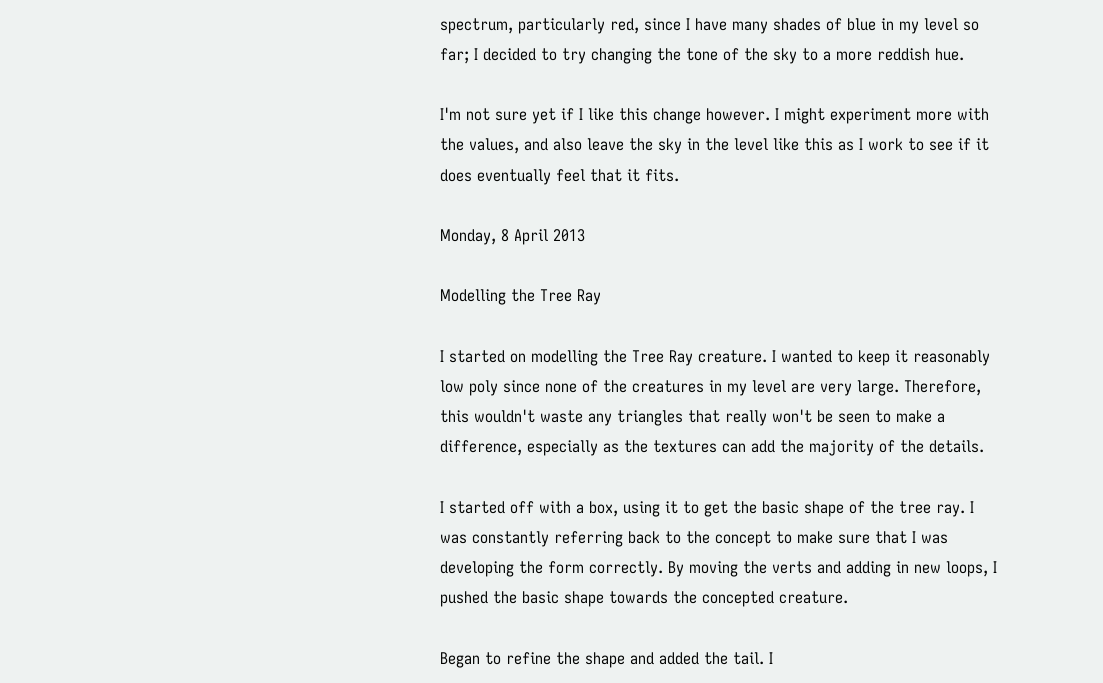spectrum, particularly red, since I have many shades of blue in my level so far; I decided to try changing the tone of the sky to a more reddish hue.

I'm not sure yet if I like this change however. I might experiment more with the values, and also leave the sky in the level like this as I work to see if it does eventually feel that it fits.

Monday, 8 April 2013

Modelling the Tree Ray

I started on modelling the Tree Ray creature. I wanted to keep it reasonably low poly since none of the creatures in my level are very large. Therefore, this wouldn't waste any triangles that really won't be seen to make a difference, especially as the textures can add the majority of the details.

I started off with a box, using it to get the basic shape of the tree ray. I was constantly referring back to the concept to make sure that I was developing the form correctly. By moving the verts and adding in new loops, I pushed the basic shape towards the concepted creature.

Began to refine the shape and added the tail. I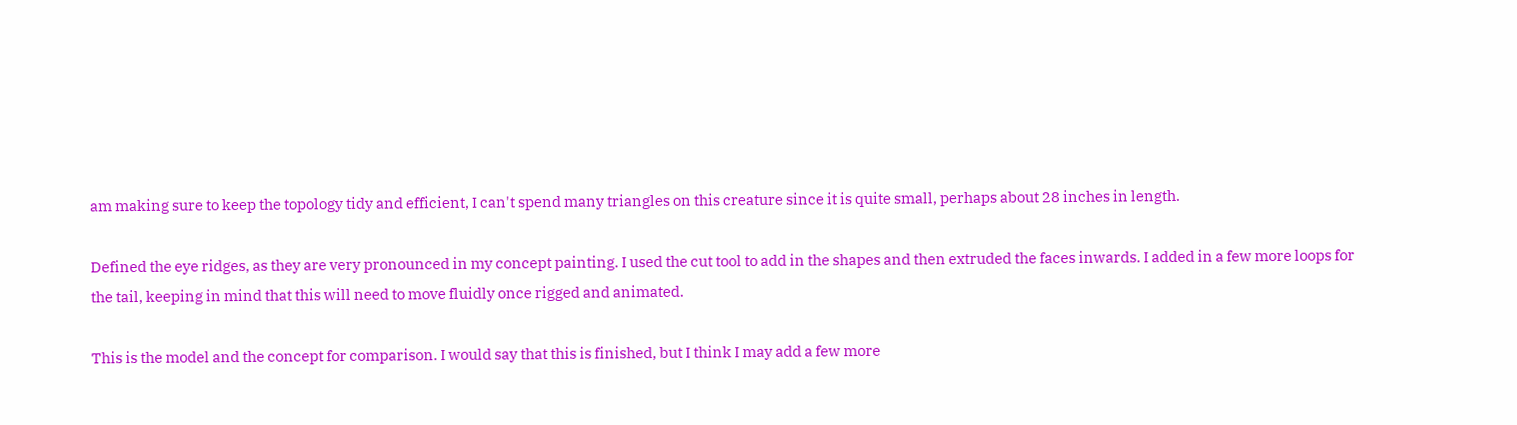am making sure to keep the topology tidy and efficient, I can't spend many triangles on this creature since it is quite small, perhaps about 28 inches in length.

Defined the eye ridges, as they are very pronounced in my concept painting. I used the cut tool to add in the shapes and then extruded the faces inwards. I added in a few more loops for the tail, keeping in mind that this will need to move fluidly once rigged and animated.

This is the model and the concept for comparison. I would say that this is finished, but I think I may add a few more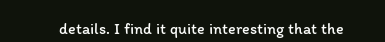details. I find it quite interesting that the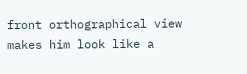front orthographical view makes him look like a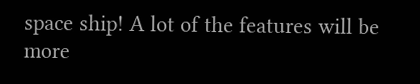space ship! A lot of the features will be more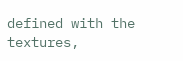defined with the textures,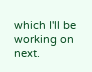which I'll be working on next.